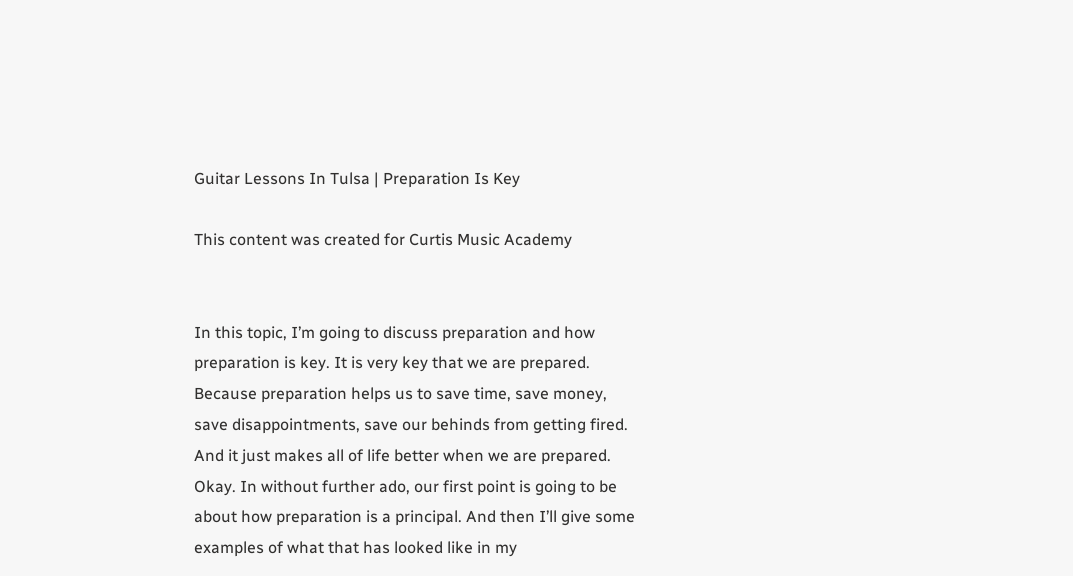Guitar Lessons In Tulsa | Preparation Is Key

This content was created for Curtis Music Academy


In this topic, I’m going to discuss preparation and how preparation is key. It is very key that we are prepared. Because preparation helps us to save time, save money, save disappointments, save our behinds from getting fired. And it just makes all of life better when we are prepared. Okay. In without further ado, our first point is going to be about how preparation is a principal. And then I’ll give some examples of what that has looked like in my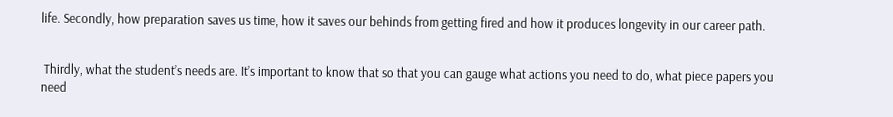life. Secondly, how preparation saves us time, how it saves our behinds from getting fired and how it produces longevity in our career path.


 Thirdly, what the student’s needs are. It’s important to know that so that you can gauge what actions you need to do, what piece papers you need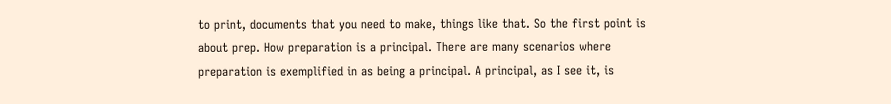to print, documents that you need to make, things like that. So the first point is about prep. How preparation is a principal. There are many scenarios where preparation is exemplified in as being a principal. A principal, as I see it, is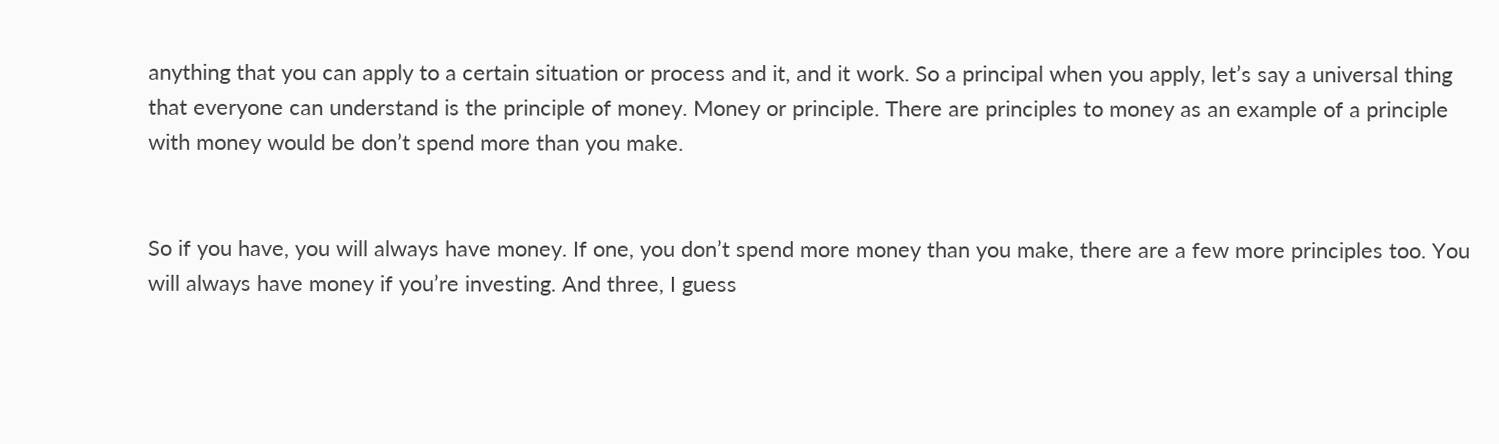anything that you can apply to a certain situation or process and it, and it work. So a principal when you apply, let’s say a universal thing that everyone can understand is the principle of money. Money or principle. There are principles to money as an example of a principle with money would be don’t spend more than you make.


So if you have, you will always have money. If one, you don’t spend more money than you make, there are a few more principles too. You will always have money if you’re investing. And three, I guess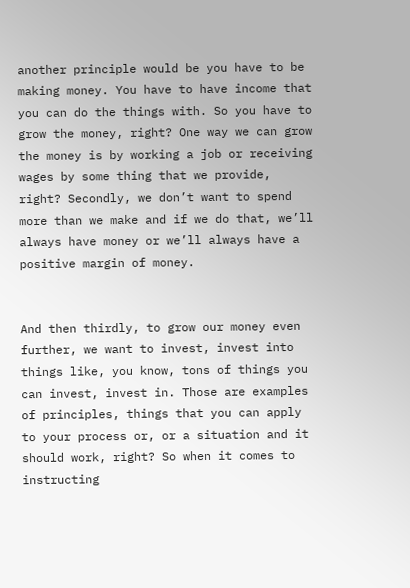another principle would be you have to be making money. You have to have income that you can do the things with. So you have to grow the money, right? One way we can grow the money is by working a job or receiving wages by some thing that we provide, right? Secondly, we don’t want to spend more than we make and if we do that, we’ll always have money or we’ll always have a positive margin of money.


And then thirdly, to grow our money even further, we want to invest, invest into things like, you know, tons of things you can invest, invest in. Those are examples of principles, things that you can apply to your process or, or a situation and it should work, right? So when it comes to instructing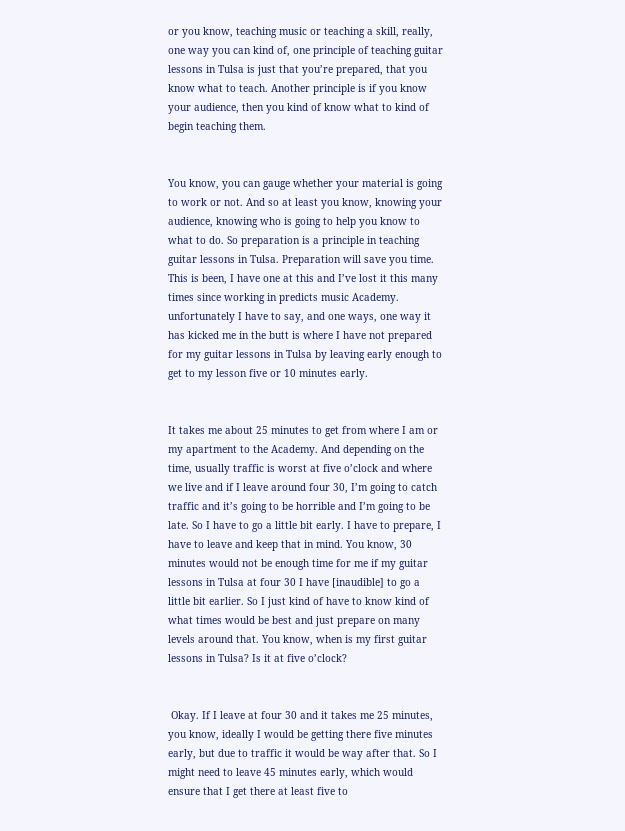or you know, teaching music or teaching a skill, really, one way you can kind of, one principle of teaching guitar lessons in Tulsa is just that you’re prepared, that you know what to teach. Another principle is if you know your audience, then you kind of know what to kind of begin teaching them.


You know, you can gauge whether your material is going to work or not. And so at least you know, knowing your audience, knowing who is going to help you know to what to do. So preparation is a principle in teaching guitar lessons in Tulsa. Preparation will save you time. This is been, I have one at this and I’ve lost it this many times since working in predicts music Academy. unfortunately I have to say, and one ways, one way it has kicked me in the butt is where I have not prepared for my guitar lessons in Tulsa by leaving early enough to get to my lesson five or 10 minutes early.


It takes me about 25 minutes to get from where I am or my apartment to the Academy. And depending on the time, usually traffic is worst at five o’clock and where we live and if I leave around four 30, I’m going to catch traffic and it’s going to be horrible and I’m going to be late. So I have to go a little bit early. I have to prepare, I have to leave and keep that in mind. You know, 30 minutes would not be enough time for me if my guitar lessons in Tulsa at four 30 I have [inaudible] to go a little bit earlier. So I just kind of have to know kind of what times would be best and just prepare on many levels around that. You know, when is my first guitar lessons in Tulsa? Is it at five o’clock?


 Okay. If I leave at four 30 and it takes me 25 minutes, you know, ideally I would be getting there five minutes early, but due to traffic it would be way after that. So I might need to leave 45 minutes early, which would ensure that I get there at least five to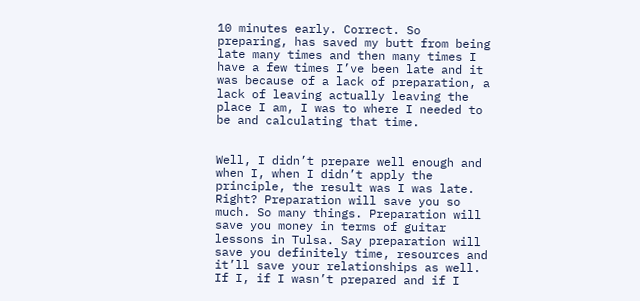10 minutes early. Correct. So preparing, has saved my butt from being late many times and then many times I have a few times I’ve been late and it was because of a lack of preparation, a lack of leaving actually leaving the place I am, I was to where I needed to be and calculating that time.


Well, I didn’t prepare well enough and when I, when I didn’t apply the principle, the result was I was late. Right? Preparation will save you so much. So many things. Preparation will save you money in terms of guitar lessons in Tulsa. Say preparation will save you definitely time, resources and it’ll save your relationships as well. If I, if I wasn’t prepared and if I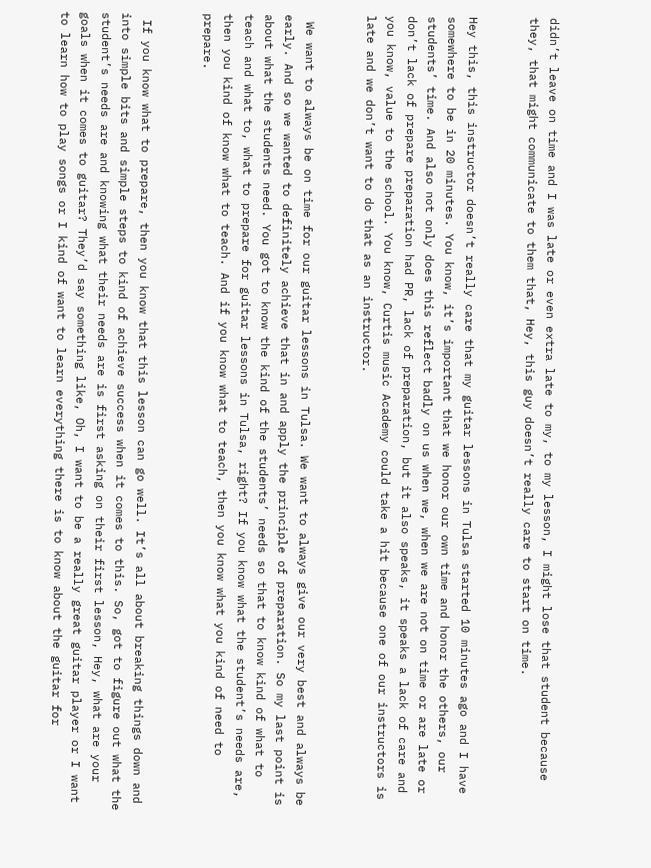didn’t leave on time and I was late or even extra late to my, to my lesson, I might lose that student because they, that might communicate to them that, Hey, this guy doesn’t really care to start on time.


Hey this, this instructor doesn’t really care that my guitar lessons in Tulsa started 10 minutes ago and I have somewhere to be in 20 minutes. You know, it’s important that we honor our own time and honor the others, our students’ time. And also not only does this reflect badly on us when we, when we are not on time or are late or don’t lack of prepare preparation had PR, lack of preparation, but it also speaks, it speaks a lack of care and you know, value to the school. You know, Curtis music Academy could take a hit because one of our instructors is late and we don’t want to do that as an instructor.


 We want to always be on time for our guitar lessons in Tulsa. We want to always give our very best and always be early. And so we wanted to definitely achieve that in and apply the principle of preparation. So my last point is about what the students need. You got to know the kind of the students’ needs so that to know kind of what to teach and what to, what to prepare for guitar lessons in Tulsa, right? If you know what the student’s needs are, then you kind of know what to teach. And if you know what to teach, then you know what you kind of need to prepare.


 If you know what to prepare, then you know that this lesson can go well. It’s all about breaking things down and into simple bits and simple steps to kind of achieve success when it comes to this. So, got to figure out what the student’s needs are and knowing what their needs are is first asking on their first lesson, Hey, what are your goals when it comes to guitar? They’d say something like, Oh, I want to be a really great guitar player or I want to learn how to play songs or I kind of want to learn everything there is to know about the guitar for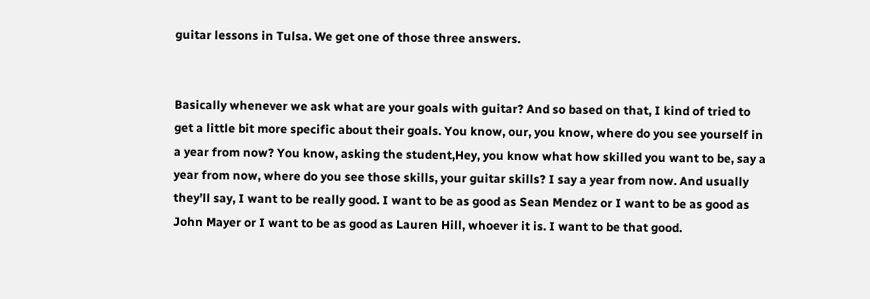guitar lessons in Tulsa. We get one of those three answers.


Basically whenever we ask what are your goals with guitar? And so based on that, I kind of tried to get a little bit more specific about their goals. You know, our, you know, where do you see yourself in a year from now? You know, asking the student,Hey, you know what how skilled you want to be, say a year from now, where do you see those skills, your guitar skills? I say a year from now. And usually they’ll say, I want to be really good. I want to be as good as Sean Mendez or I want to be as good as John Mayer or I want to be as good as Lauren Hill, whoever it is. I want to be that good.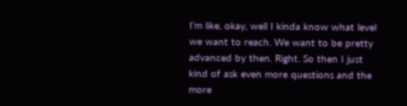I’m like, okay, well I kinda know what level we want to reach. We want to be pretty advanced by then. Right. So then I just kind of ask even more questions and the more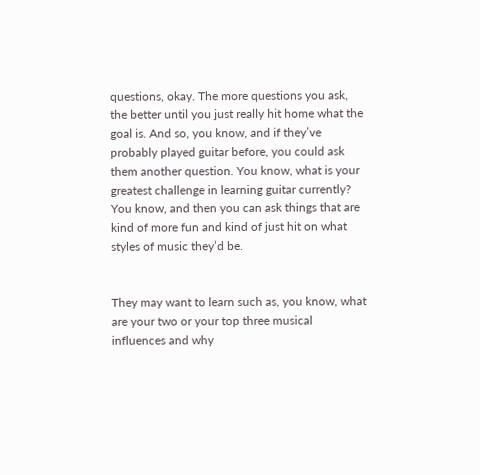questions, okay. The more questions you ask, the better until you just really hit home what the goal is. And so, you know, and if they’ve probably played guitar before, you could ask them another question. You know, what is your greatest challenge in learning guitar currently? You know, and then you can ask things that are kind of more fun and kind of just hit on what styles of music they’d be.


They may want to learn such as, you know, what are your two or your top three musical influences and why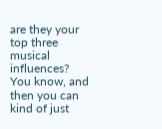are they your top three musical influences? You know, and then you can kind of just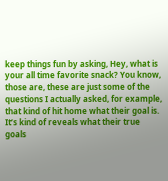keep things fun by asking, Hey, what is your all time favorite snack? You know, those are, these are just some of the questions I actually asked, for example, that kind of hit home what their goal is. It’s kind of reveals what their true goals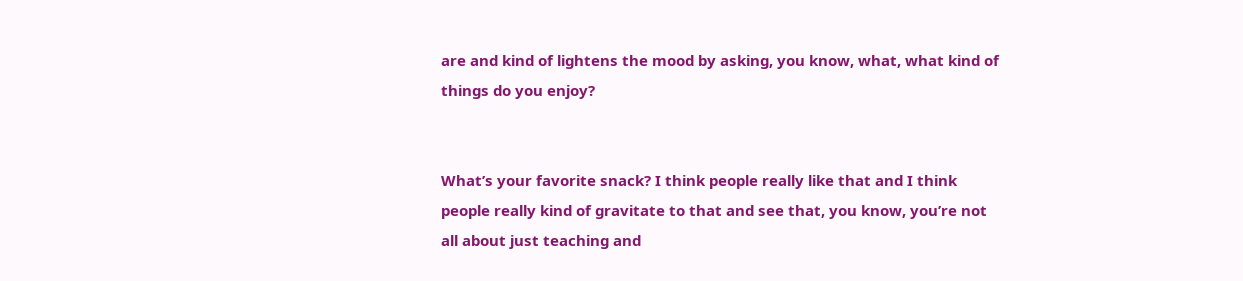are and kind of lightens the mood by asking, you know, what, what kind of things do you enjoy?


What’s your favorite snack? I think people really like that and I think people really kind of gravitate to that and see that, you know, you’re not all about just teaching and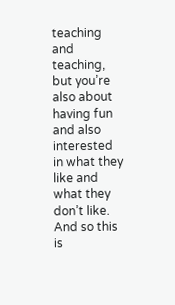teaching and teaching, but you’re also about having fun and also interested in what they like and what they don’t like. And so this is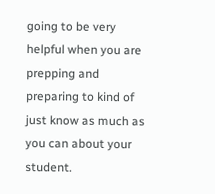going to be very helpful when you are prepping and preparing to kind of just know as much as you can about your student.